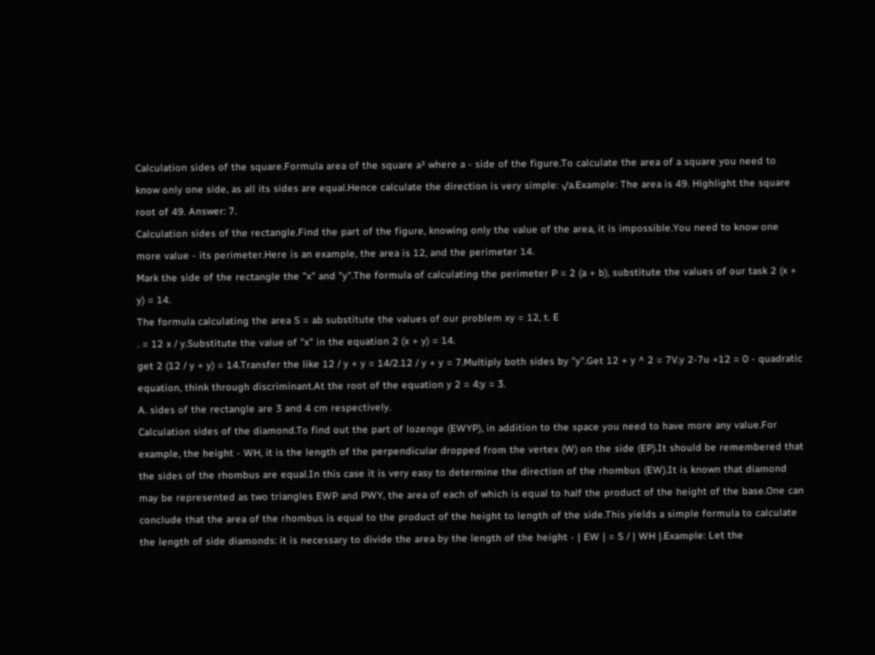Calculation sides of the square.Formula area of the square a² where a - side of the figure.To calculate the area of a square you need to know only one side, as all its sides are equal.Hence calculate the direction is very simple: √a.Example: The area is 49. Highlight the square root of 49. Answer: 7.
Calculation sides of the rectangle.Find the part of the figure, knowing only the value of the area, it is impossible.You need to know one more value - its perimeter.Here is an example, the area is 12, and the perimeter 14.
Mark the side of the rectangle the "x" and "y".The formula of calculating the perimeter P = 2 (a + b), substitute the values of our task 2 (x + y) = 14.
The formula calculating the area S = ab substitute the values of our problem xy = 12, t. E
. = 12 x / y.Substitute the value of "x" in the equation 2 (x + y) = 14.
get 2 (12 / y + y) = 14.Transfer the like 12 / y + y = 14/2.12 / y + y = 7.Multiply both sides by "y".Get 12 + y ^ 2 = 7V.y 2-7u +12 = 0 - quadratic equation, think through discriminant.At the root of the equation y 2 = 4;y = 3.
A. sides of the rectangle are 3 and 4 cm respectively.
Calculation sides of the diamond.To find out the part of lozenge (EWYP), in addition to the space you need to have more any value.For example, the height - WH, it is the length of the perpendicular dropped from the vertex (W) on the side (EP).It should be remembered that the sides of the rhombus are equal.In this case it is very easy to determine the direction of the rhombus (EW).It is known that diamond may be represented as two triangles EWP and PWY, the area of each of which is equal to half the product of the height of the base.One can conclude that the area of the rhombus is equal to the product of the height to length of the side.This yields a simple formula to calculate the length of side diamonds: it is necessary to divide the area by the length of the height - | EW | = S / | WH |.Example: Let the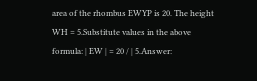area of the rhombus EWYP is 20. The height WH = 5.Substitute values in the above formula: | EW | = 20 / | 5.Answer: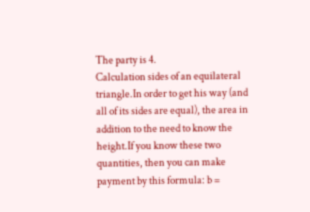The party is 4.
Calculation sides of an equilateral triangle.In order to get his way (and all of its sides are equal), the area in addition to the need to know the height.If you know these two quantities, then you can make payment by this formula: b =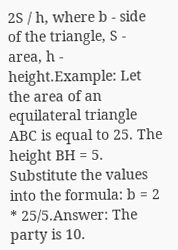2S / h, where b - side of the triangle, S - area, h - height.Example: Let the area of an equilateral triangle ABC is equal to 25. The height BH = 5.
Substitute the values into the formula: b = 2 * 25/5.Answer: The party is 10.